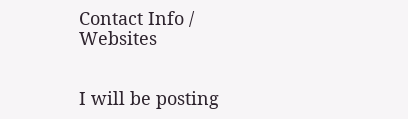Contact Info / Websites


I will be posting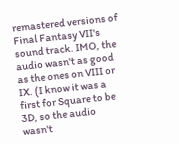remastered versions of Final Fantasy VII's sound track. IMO, the audio wasn't as good as the ones on VIII or IX. (I know it was a first for Square to be 3D, so the audio wasn't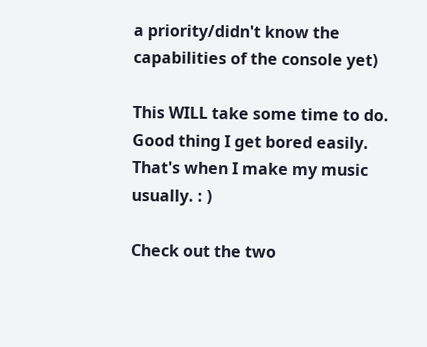a priority/didn't know the capabilities of the console yet)

This WILL take some time to do. Good thing I get bored easily. That's when I make my music usually. : )

Check out the two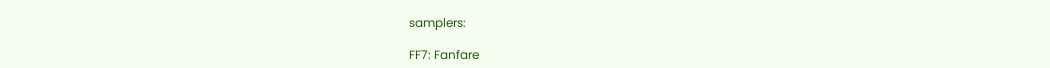samplers:

FF7: Fanfare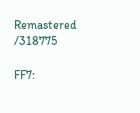Remastered /318775

FF7: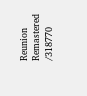Reunion Remastered /318770